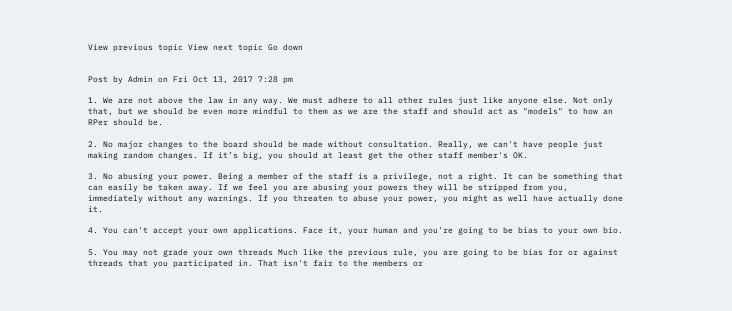View previous topic View next topic Go down


Post by Admin on Fri Oct 13, 2017 7:28 pm

1. We are not above the law in any way. We must adhere to all other rules just like anyone else. Not only that, but we should be even more mindful to them as we are the staff and should act as "models" to how an RPer should be.

2. No major changes to the board should be made without consultation. Really, we can't have people just making random changes. If it’s big, you should at least get the other staff member's OK.

3. No abusing your power. Being a member of the staff is a privilege, not a right. It can be something that can easily be taken away. If we feel you are abusing your powers they will be stripped from you, immediately without any warnings. If you threaten to abuse your power, you might as well have actually done it.

4. You can't accept your own applications. Face it, your human and you're going to be bias to your own bio.

5. You may not grade your own threads Much like the previous rule, you are going to be bias for or against threads that you participated in. That isn't fair to the members or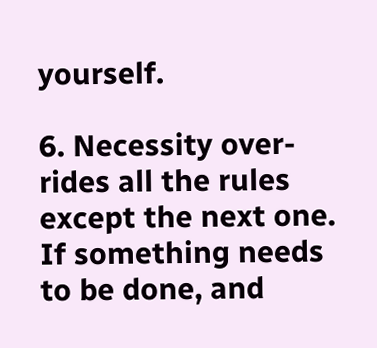yourself.

6. Necessity over-rides all the rules except the next one. If something needs to be done, and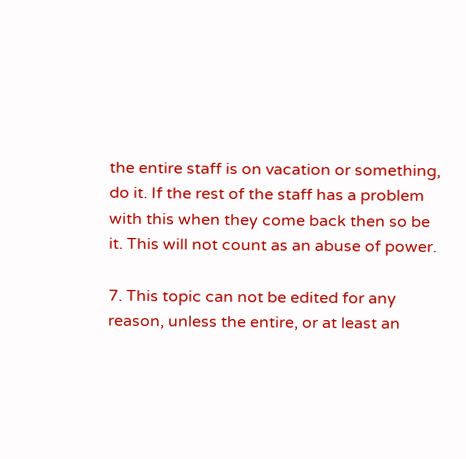the entire staff is on vacation or something, do it. If the rest of the staff has a problem with this when they come back then so be it. This will not count as an abuse of power.

7. This topic can not be edited for any reason, unless the entire, or at least an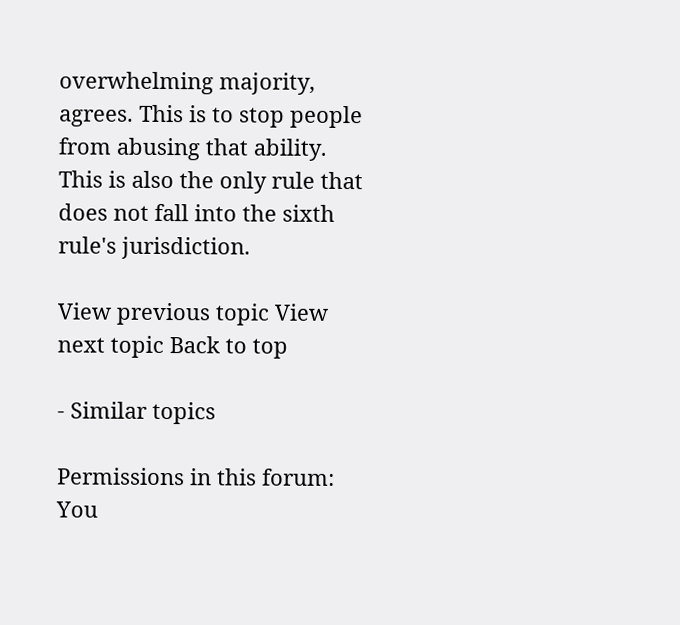overwhelming majority, agrees. This is to stop people from abusing that ability. This is also the only rule that does not fall into the sixth rule's jurisdiction.

View previous topic View next topic Back to top

- Similar topics

Permissions in this forum:
You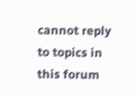cannot reply to topics in this forum